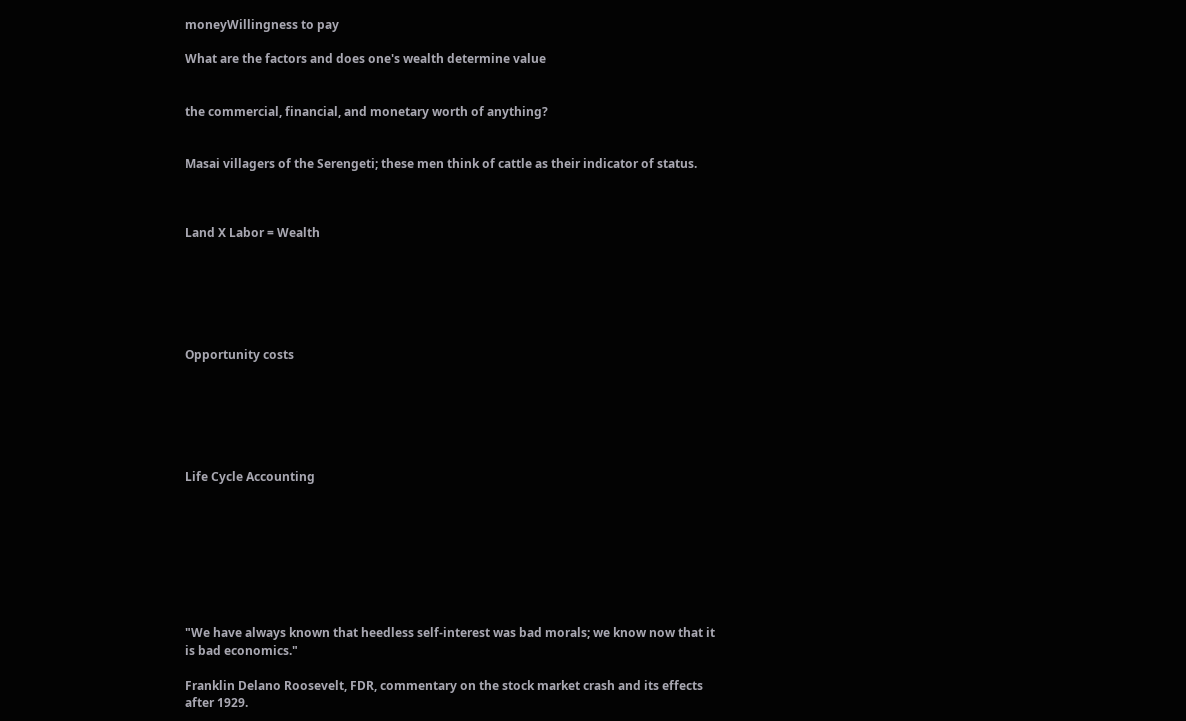moneyWillingness to pay

What are the factors and does one's wealth determine value


the commercial, financial, and monetary worth of anything?


Masai villagers of the Serengeti; these men think of cattle as their indicator of status.



Land X Labor = Wealth






Opportunity costs






Life Cycle Accounting








"We have always known that heedless self-interest was bad morals; we know now that it is bad economics."

Franklin Delano Roosevelt, FDR, commentary on the stock market crash and its effects after 1929.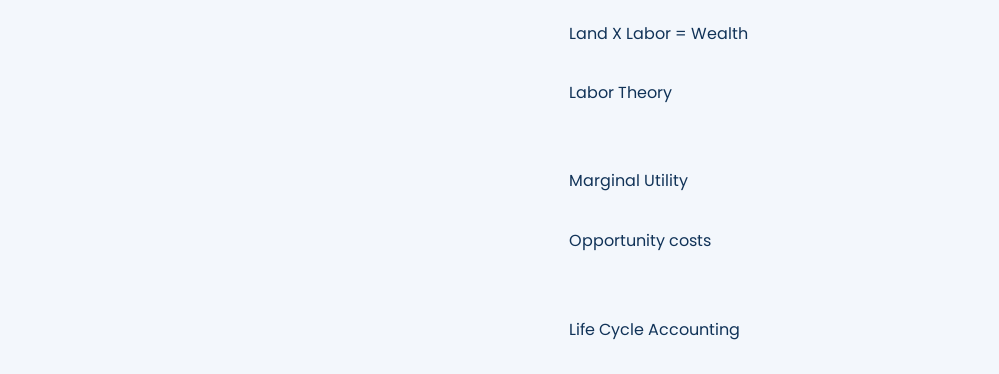Land X Labor = Wealth

Labor Theory


Marginal Utility

Opportunity costs


Life Cycle Accounting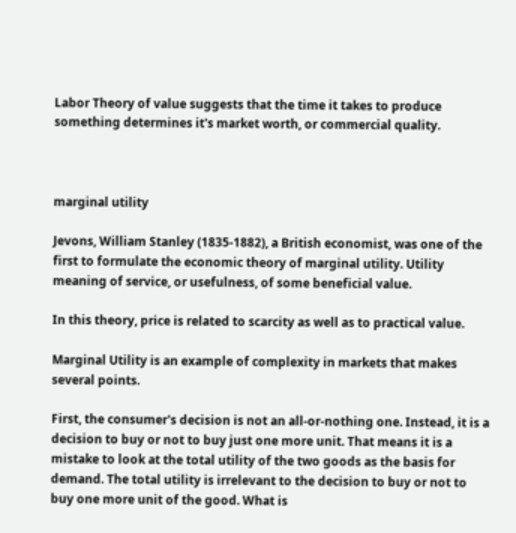Labor Theory of value suggests that the time it takes to produce something determines it's market worth, or commercial quality.



marginal utility

Jevons, William Stanley (1835-1882), a British economist, was one of the first to formulate the economic theory of marginal utility. Utility meaning of service, or usefulness, of some beneficial value.

In this theory, price is related to scarcity as well as to practical value.

Marginal Utility is an example of complexity in markets that makes several points.

First, the consumer's decision is not an all-or-nothing one. Instead, it is a decision to buy or not to buy just one more unit. That means it is a mistake to look at the total utility of the two goods as the basis for demand. The total utility is irrelevant to the decision to buy or not to buy one more unit of the good. What is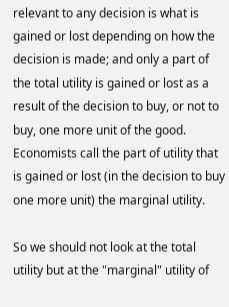relevant to any decision is what is gained or lost depending on how the decision is made; and only a part of the total utility is gained or lost as a result of the decision to buy, or not to buy, one more unit of the good. Economists call the part of utility that is gained or lost (in the decision to buy one more unit) the marginal utility.

So we should not look at the total utility but at the "marginal" utility of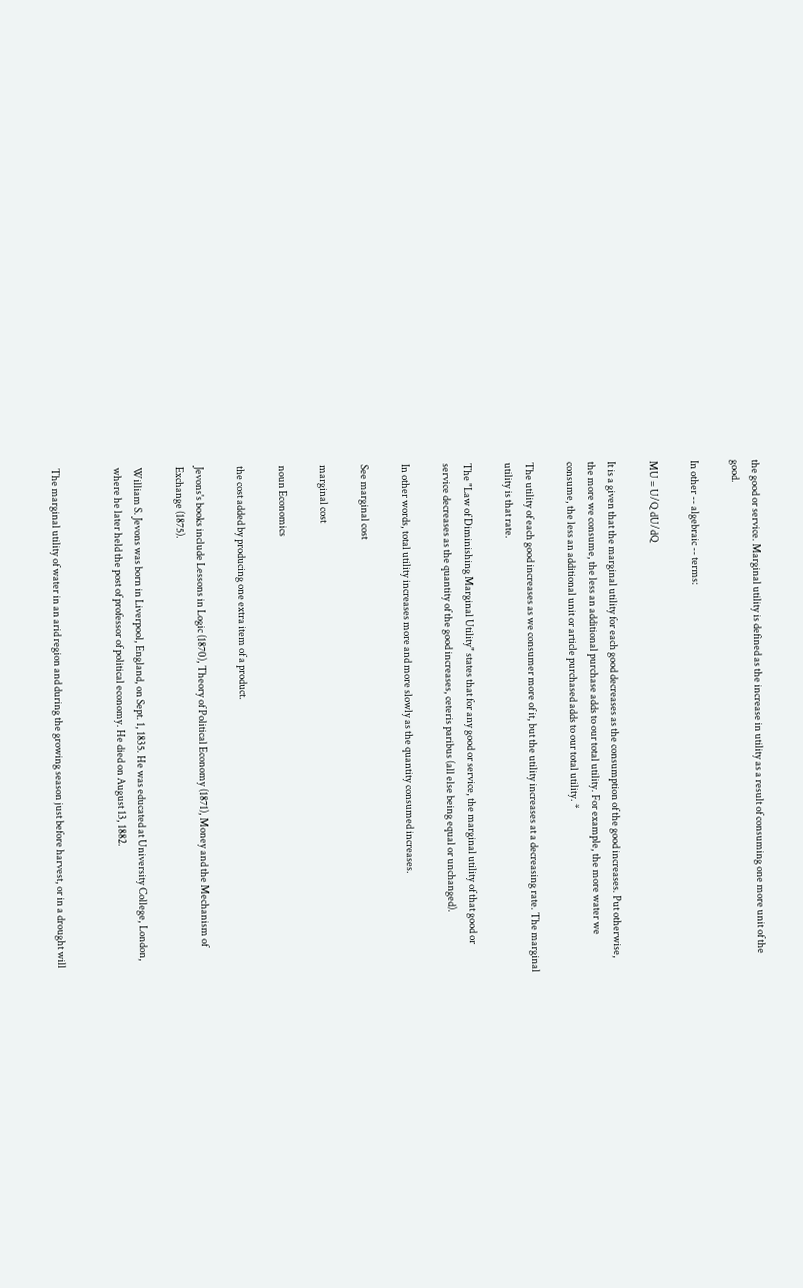the good or service. Marginal utility is defined as the increase in utility as a result of consuming one more unit of the good.

In other -- algebraic -- terms:

MU = U/Q dU/dQ

It is a given that the marginal utility for each good decreases as the consumption of the good increases. Put otherwise, the more we consume, the less an additional purchase adds to our total utility. For example, the more water we consume, the less an additional unit or article purchased adds to our total utility. *

The utility of each good increases as we consumer more of it, but the utility increases at a decreasing rate. The marginal utility is that rate.

The "Law of Diminishing Marginal Utility" states that for any good or service, the marginal utility of that good or service decreases as the quantity of the good increases, ceteris paribus (all else being equal or unchanged).

In other words, total utility increases more and more slowly as the quantity consumed increases.

See marginal cost

marginal cost

noun Economics

the cost added by producing one extra item of a product.

Jevons's books include Lessons in Logic (1870), Theory of Political Economy (1871), Money and the Mechanism of Exchange (1875).

William S. Jevons was born in Liverpool, England, on Sept. 1, 1835. He was educated at University College, London, where he later held the post of professor of political economy. He died on August 13, 1882.


The marginal utility of water in an arid region and during the growing season just before harvest, or in a drought will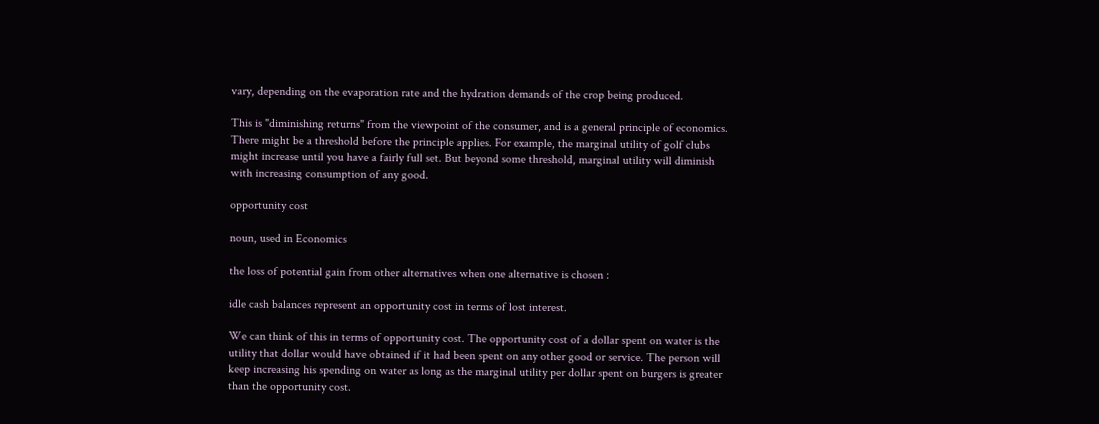vary, depending on the evaporation rate and the hydration demands of the crop being produced.

This is "diminishing returns" from the viewpoint of the consumer, and is a general principle of economics. There might be a threshold before the principle applies. For example, the marginal utility of golf clubs might increase until you have a fairly full set. But beyond some threshold, marginal utility will diminish with increasing consumption of any good.

opportunity cost

noun, used in Economics

the loss of potential gain from other alternatives when one alternative is chosen :

idle cash balances represent an opportunity cost in terms of lost interest.

We can think of this in terms of opportunity cost. The opportunity cost of a dollar spent on water is the utility that dollar would have obtained if it had been spent on any other good or service. The person will keep increasing his spending on water as long as the marginal utility per dollar spent on burgers is greater than the opportunity cost.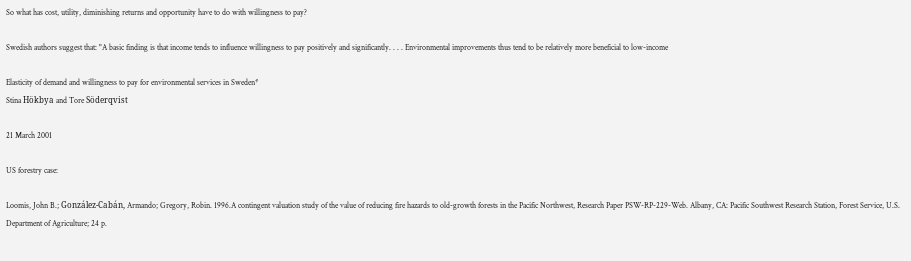So what has cost, utility, diminishing returns and opportunity have to do with willingness to pay?

Swedish authors suggest that: "A basic finding is that income tends to influence willingness to pay positively and significantly. . . . Environmental improvements thus tend to be relatively more beneficial to low-income

Elasticity of demand and willingness to pay for environmental services in Sweden*
Stina Hökbya and Tore Söderqvist

21 March 2001

US forestry case:

Loomis, John B.; González-Cabán, Armando; Gregory, Robin. 1996.A contingent valuation study of the value of reducing fire hazards to old-growth forests in the Pacific Northwest, Research Paper PSW-RP-229-Web. Albany, CA: Pacific Southwest Research Station, Forest Service, U.S. Department of Agriculture; 24 p.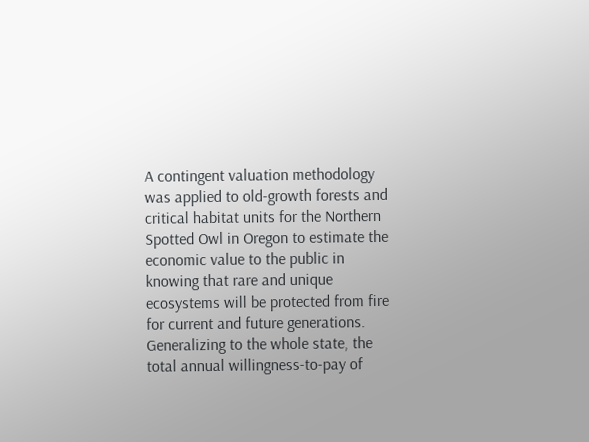A contingent valuation methodology was applied to old-growth forests and critical habitat units for the Northern Spotted Owl in Oregon to estimate the economic value to the public in knowing that rare and unique ecosystems will be protected from fire for current and future generations. Generalizing to the whole state, the total annual willingness-to-pay of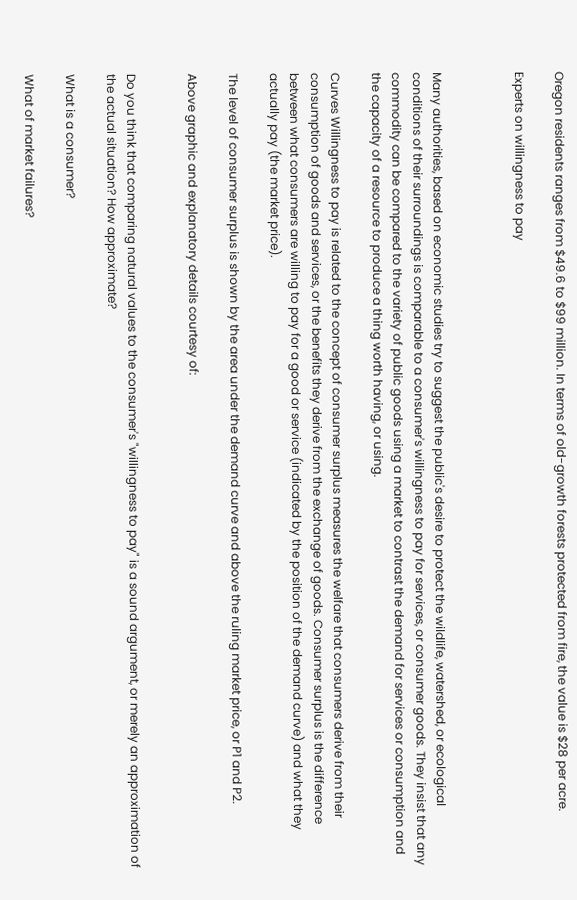Oregon residents ranges from $49.6 to $99 million. In terms of old-growth forests protected from fire, the value is $28 per acre.

Experts on willingness to pay



Many authorities, based on economic studies try to suggest the public's desire to protect the wildlife, watershed, or ecological conditions of their surroundings is comparable to a consumer's willingness to pay for services, or consumer goods. They insist that any commodity can be compared to the variety of public goods using a market to contrast the demand for services or consumption and the capacity of a resource to produce a thing worth having, or using.

Curves Willingness to pay is related to the concept of consumer surplus measures the welfare that consumers derive from their consumption of goods and services, or the benefits they derive from the exchange of goods. Consumer surplus is the difference between what consumers are willing to pay for a good or service (indicated by the position of the demand curve) and what they actually pay (the market price).

The level of consumer surplus is shown by the area under the demand curve and above the ruling market price, or P1 and P2.

Above graphic and explanatory details courtesy of:


Do you think that comparing natural values to the consumer's "willingness to pay" is a sound argument, or merely an approximation of the actual situation? How approximate?

What is a consumer?

What of market failures?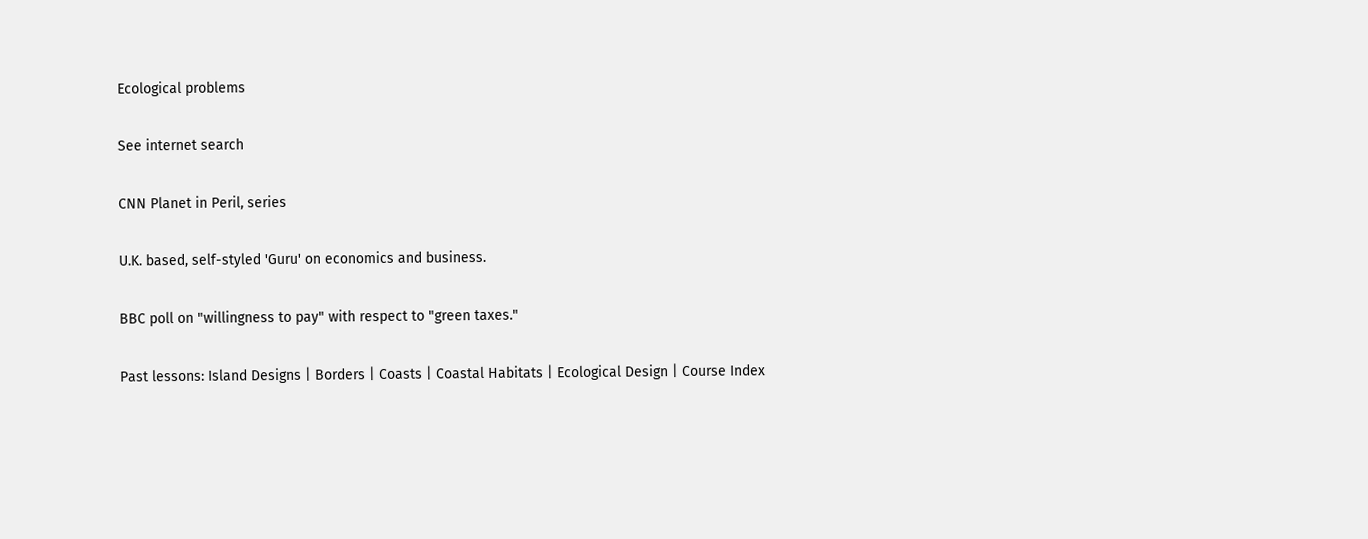Ecological problems

See internet search

CNN Planet in Peril, series

U.K. based, self-styled 'Guru' on economics and business.

BBC poll on "willingness to pay" with respect to "green taxes."

Past lessons: Island Designs | Borders | Coasts | Coastal Habitats | Ecological Design | Course Index